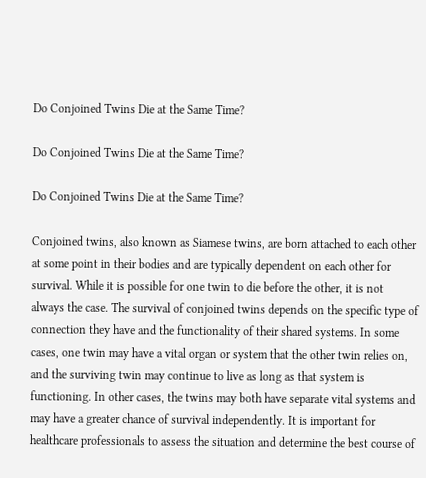Do Conjoined Twins Die at the Same Time?

Do Conjoined Twins Die at the Same Time?

Do Conjoined Twins Die at the Same Time?

Conjoined twins, also known as Siamese twins, are born attached to each other at some point in their bodies and are typically dependent on each other for survival. While it is possible for one twin to die before the other, it is not always the case. The survival of conjoined twins depends on the specific type of connection they have and the functionality of their shared systems. In some cases, one twin may have a vital organ or system that the other twin relies on, and the surviving twin may continue to live as long as that system is functioning. In other cases, the twins may both have separate vital systems and may have a greater chance of survival independently. It is important for healthcare professionals to assess the situation and determine the best course of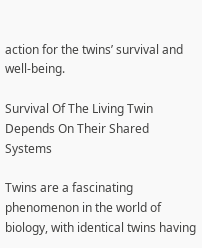action for the twins’ survival and well-being.

Survival Of The Living Twin Depends On Their Shared Systems

Twins are a fascinating phenomenon in the world of biology, with identical twins having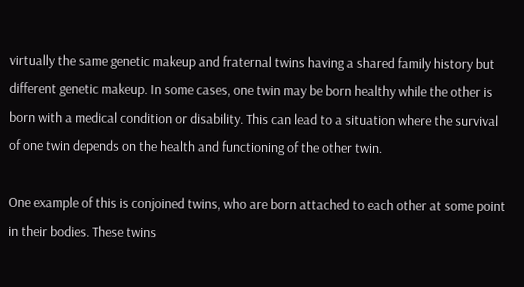virtually the same genetic makeup and fraternal twins having a shared family history but different genetic makeup. In some cases, one twin may be born healthy while the other is born with a medical condition or disability. This can lead to a situation where the survival of one twin depends on the health and functioning of the other twin.

One example of this is conjoined twins, who are born attached to each other at some point in their bodies. These twins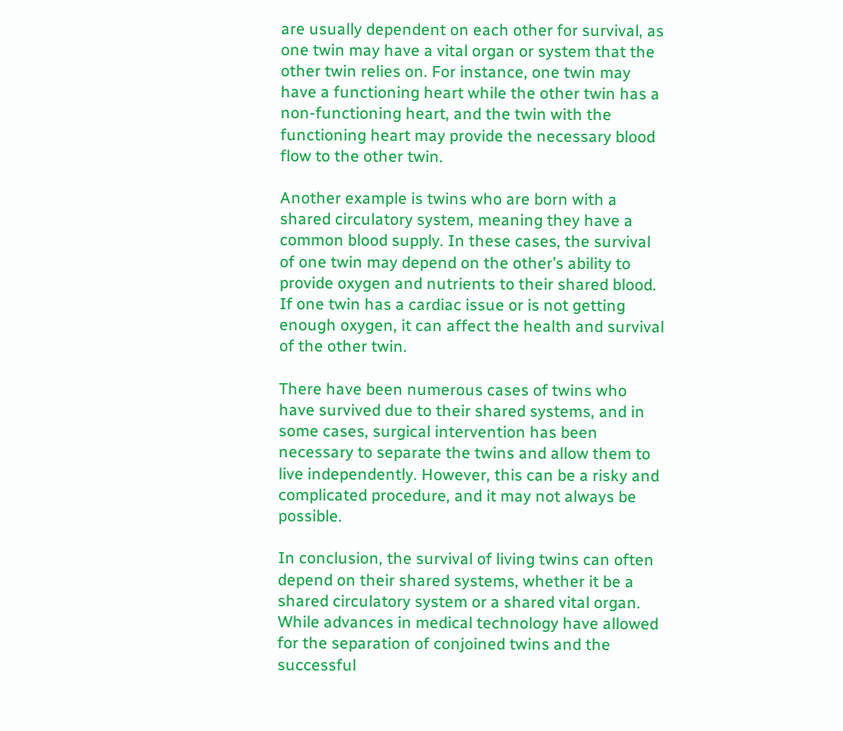are usually dependent on each other for survival, as one twin may have a vital organ or system that the other twin relies on. For instance, one twin may have a functioning heart while the other twin has a non-functioning heart, and the twin with the functioning heart may provide the necessary blood flow to the other twin.

Another example is twins who are born with a shared circulatory system, meaning they have a common blood supply. In these cases, the survival of one twin may depend on the other’s ability to provide oxygen and nutrients to their shared blood. If one twin has a cardiac issue or is not getting enough oxygen, it can affect the health and survival of the other twin.

There have been numerous cases of twins who have survived due to their shared systems, and in some cases, surgical intervention has been necessary to separate the twins and allow them to live independently. However, this can be a risky and complicated procedure, and it may not always be possible.

In conclusion, the survival of living twins can often depend on their shared systems, whether it be a shared circulatory system or a shared vital organ. While advances in medical technology have allowed for the separation of conjoined twins and the successful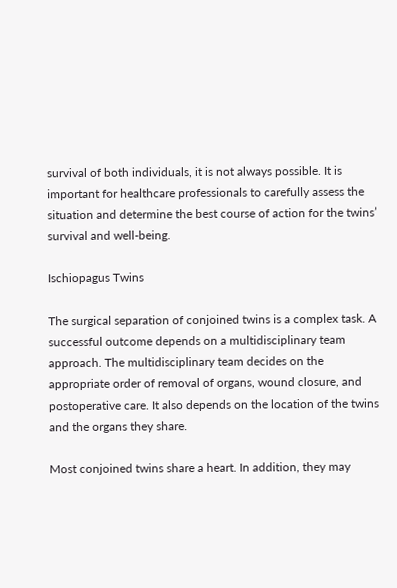survival of both individuals, it is not always possible. It is important for healthcare professionals to carefully assess the situation and determine the best course of action for the twins’ survival and well-being.

Ischiopagus Twins

The surgical separation of conjoined twins is a complex task. A successful outcome depends on a multidisciplinary team approach. The multidisciplinary team decides on the appropriate order of removal of organs, wound closure, and postoperative care. It also depends on the location of the twins and the organs they share.

Most conjoined twins share a heart. In addition, they may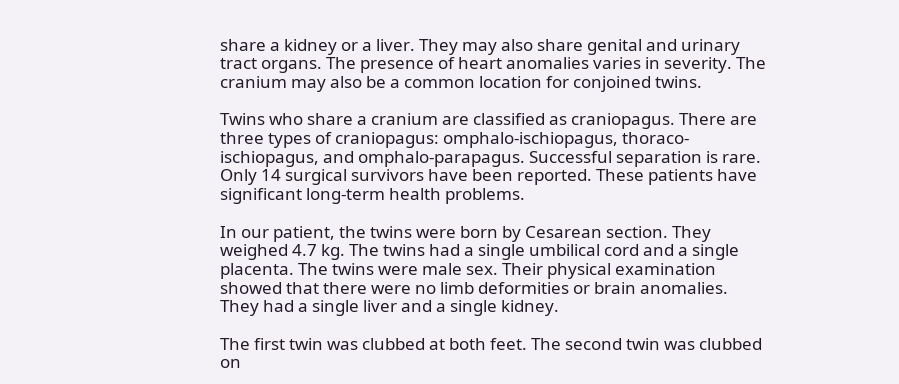share a kidney or a liver. They may also share genital and urinary tract organs. The presence of heart anomalies varies in severity. The cranium may also be a common location for conjoined twins.

Twins who share a cranium are classified as craniopagus. There are three types of craniopagus: omphalo-ischiopagus, thoraco-ischiopagus, and omphalo-parapagus. Successful separation is rare. Only 14 surgical survivors have been reported. These patients have significant long-term health problems.

In our patient, the twins were born by Cesarean section. They weighed 4.7 kg. The twins had a single umbilical cord and a single placenta. The twins were male sex. Their physical examination showed that there were no limb deformities or brain anomalies. They had a single liver and a single kidney.

The first twin was clubbed at both feet. The second twin was clubbed on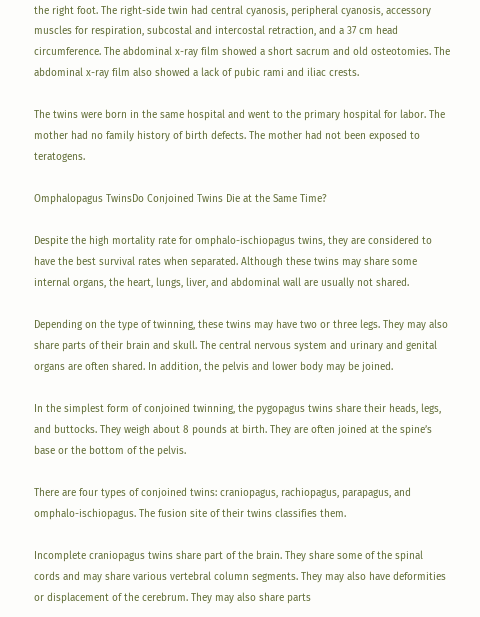the right foot. The right-side twin had central cyanosis, peripheral cyanosis, accessory muscles for respiration, subcostal and intercostal retraction, and a 37 cm head circumference. The abdominal x-ray film showed a short sacrum and old osteotomies. The abdominal x-ray film also showed a lack of pubic rami and iliac crests.

The twins were born in the same hospital and went to the primary hospital for labor. The mother had no family history of birth defects. The mother had not been exposed to teratogens.

Omphalopagus TwinsDo Conjoined Twins Die at the Same Time?

Despite the high mortality rate for omphalo-ischiopagus twins, they are considered to have the best survival rates when separated. Although these twins may share some internal organs, the heart, lungs, liver, and abdominal wall are usually not shared.

Depending on the type of twinning, these twins may have two or three legs. They may also share parts of their brain and skull. The central nervous system and urinary and genital organs are often shared. In addition, the pelvis and lower body may be joined.

In the simplest form of conjoined twinning, the pygopagus twins share their heads, legs, and buttocks. They weigh about 8 pounds at birth. They are often joined at the spine’s base or the bottom of the pelvis.

There are four types of conjoined twins: craniopagus, rachiopagus, parapagus, and omphalo-ischiopagus. The fusion site of their twins classifies them.

Incomplete craniopagus twins share part of the brain. They share some of the spinal cords and may share various vertebral column segments. They may also have deformities or displacement of the cerebrum. They may also share parts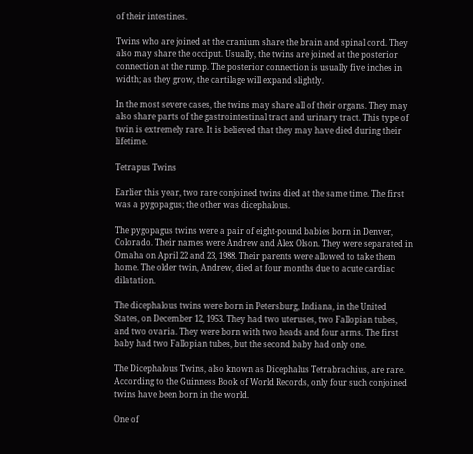of their intestines.

Twins who are joined at the cranium share the brain and spinal cord. They also may share the occiput. Usually, the twins are joined at the posterior connection at the rump. The posterior connection is usually five inches in width; as they grow, the cartilage will expand slightly.

In the most severe cases, the twins may share all of their organs. They may also share parts of the gastrointestinal tract and urinary tract. This type of twin is extremely rare. It is believed that they may have died during their lifetime.

Tetrapus Twins

Earlier this year, two rare conjoined twins died at the same time. The first was a pygopagus; the other was dicephalous.

The pygopagus twins were a pair of eight-pound babies born in Denver, Colorado. Their names were Andrew and Alex Olson. They were separated in Omaha on April 22 and 23, 1988. Their parents were allowed to take them home. The older twin, Andrew, died at four months due to acute cardiac dilatation.

The dicephalous twins were born in Petersburg, Indiana, in the United States, on December 12, 1953. They had two uteruses, two Fallopian tubes, and two ovaria. They were born with two heads and four arms. The first baby had two Fallopian tubes, but the second baby had only one.

The Dicephalous Twins, also known as Dicephalus Tetrabrachius, are rare. According to the Guinness Book of World Records, only four such conjoined twins have been born in the world.

One of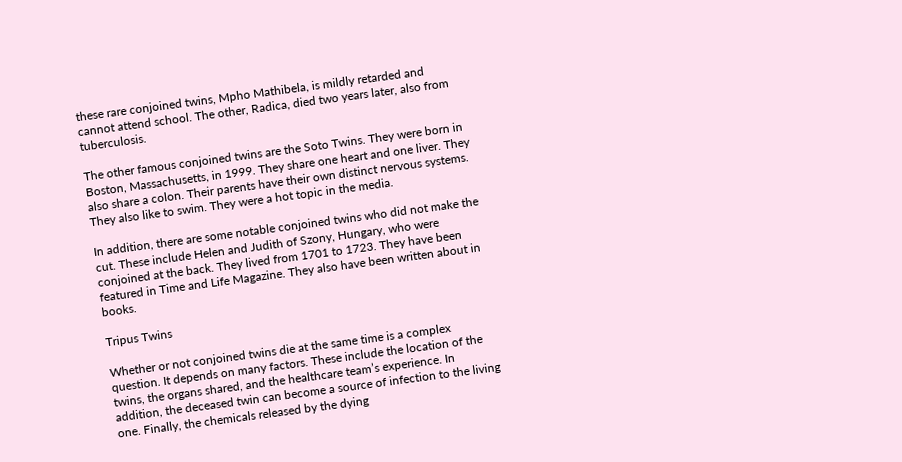these rare conjoined twins, Mpho Mathibela, is mildly retarded and cannot attend school. The other, Radica, died two years later, also from tuberculosis.

The other famous conjoined twins are the Soto Twins. They were born in Boston, Massachusetts, in 1999. They share one heart and one liver. They also share a colon. Their parents have their own distinct nervous systems. They also like to swim. They were a hot topic in the media.

In addition, there are some notable conjoined twins who did not make the cut. These include Helen and Judith of Szony, Hungary, who were conjoined at the back. They lived from 1701 to 1723. They have been featured in Time and Life Magazine. They also have been written about in books.

Tripus Twins

Whether or not conjoined twins die at the same time is a complex question. It depends on many factors. These include the location of the twins, the organs shared, and the healthcare team’s experience. In addition, the deceased twin can become a source of infection to the living one. Finally, the chemicals released by the dying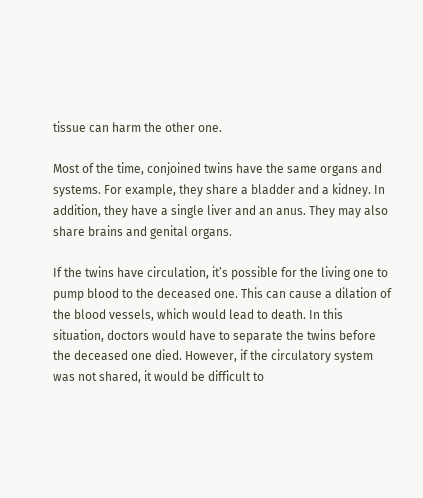tissue can harm the other one.

Most of the time, conjoined twins have the same organs and systems. For example, they share a bladder and a kidney. In addition, they have a single liver and an anus. They may also share brains and genital organs.

If the twins have circulation, it’s possible for the living one to pump blood to the deceased one. This can cause a dilation of the blood vessels, which would lead to death. In this situation, doctors would have to separate the twins before the deceased one died. However, if the circulatory system was not shared, it would be difficult to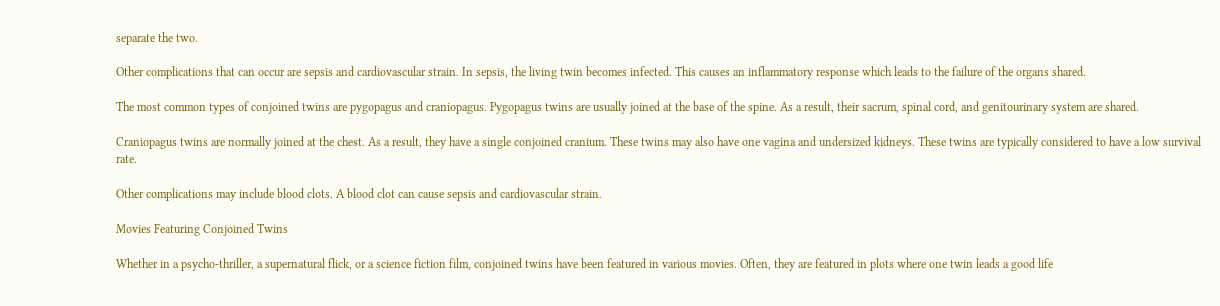separate the two.

Other complications that can occur are sepsis and cardiovascular strain. In sepsis, the living twin becomes infected. This causes an inflammatory response which leads to the failure of the organs shared.

The most common types of conjoined twins are pygopagus and craniopagus. Pygopagus twins are usually joined at the base of the spine. As a result, their sacrum, spinal cord, and genitourinary system are shared.

Craniopagus twins are normally joined at the chest. As a result, they have a single conjoined cranium. These twins may also have one vagina and undersized kidneys. These twins are typically considered to have a low survival rate.

Other complications may include blood clots. A blood clot can cause sepsis and cardiovascular strain.

Movies Featuring Conjoined Twins

Whether in a psycho-thriller, a supernatural flick, or a science fiction film, conjoined twins have been featured in various movies. Often, they are featured in plots where one twin leads a good life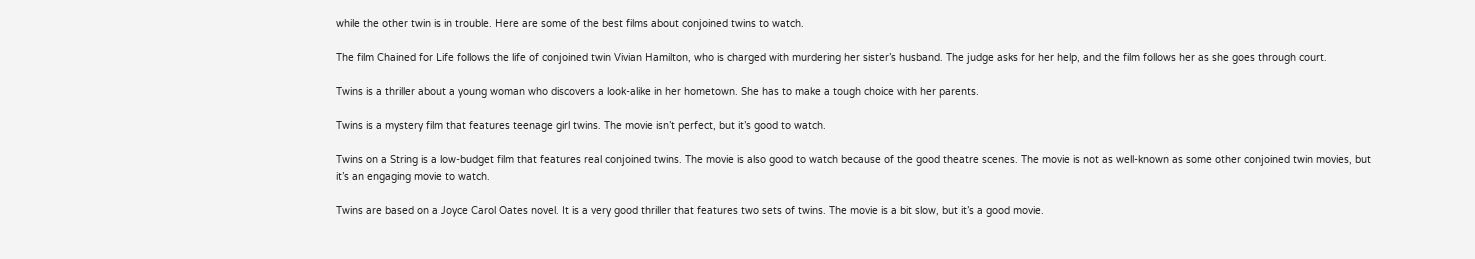while the other twin is in trouble. Here are some of the best films about conjoined twins to watch.

The film Chained for Life follows the life of conjoined twin Vivian Hamilton, who is charged with murdering her sister’s husband. The judge asks for her help, and the film follows her as she goes through court.

Twins is a thriller about a young woman who discovers a look-alike in her hometown. She has to make a tough choice with her parents.

Twins is a mystery film that features teenage girl twins. The movie isn’t perfect, but it’s good to watch.

Twins on a String is a low-budget film that features real conjoined twins. The movie is also good to watch because of the good theatre scenes. The movie is not as well-known as some other conjoined twin movies, but it’s an engaging movie to watch.

Twins are based on a Joyce Carol Oates novel. It is a very good thriller that features two sets of twins. The movie is a bit slow, but it’s a good movie.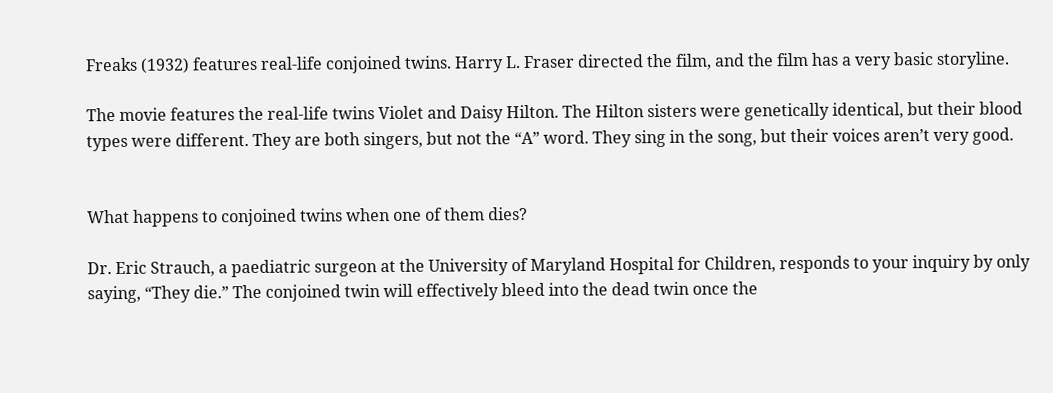Freaks (1932) features real-life conjoined twins. Harry L. Fraser directed the film, and the film has a very basic storyline.

The movie features the real-life twins Violet and Daisy Hilton. The Hilton sisters were genetically identical, but their blood types were different. They are both singers, but not the “A” word. They sing in the song, but their voices aren’t very good.


What happens to conjoined twins when one of them dies?

Dr. Eric Strauch, a paediatric surgeon at the University of Maryland Hospital for Children, responds to your inquiry by only saying, “They die.” The conjoined twin will effectively bleed into the dead twin once the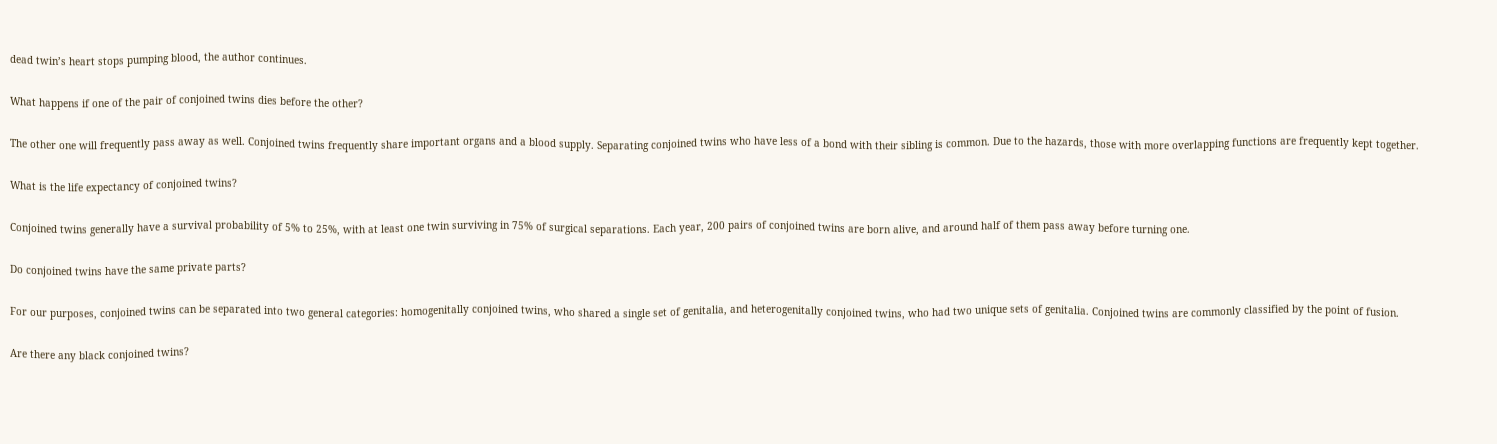dead twin’s heart stops pumping blood, the author continues.

What happens if one of the pair of conjoined twins dies before the other?

The other one will frequently pass away as well. Conjoined twins frequently share important organs and a blood supply. Separating conjoined twins who have less of a bond with their sibling is common. Due to the hazards, those with more overlapping functions are frequently kept together.

What is the life expectancy of conjoined twins?

Conjoined twins generally have a survival probability of 5% to 25%, with at least one twin surviving in 75% of surgical separations. Each year, 200 pairs of conjoined twins are born alive, and around half of them pass away before turning one.

Do conjoined twins have the same private parts?

For our purposes, conjoined twins can be separated into two general categories: homogenitally conjoined twins, who shared a single set of genitalia, and heterogenitally conjoined twins, who had two unique sets of genitalia. Conjoined twins are commonly classified by the point of fusion.

Are there any black conjoined twins?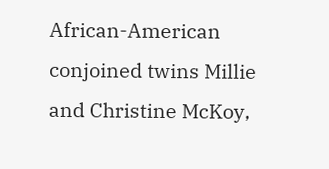African-American conjoined twins Millie and Christine McKoy,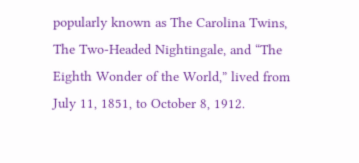popularly known as The Carolina Twins, The Two-Headed Nightingale, and “The Eighth Wonder of the World,” lived from July 11, 1851, to October 8, 1912.